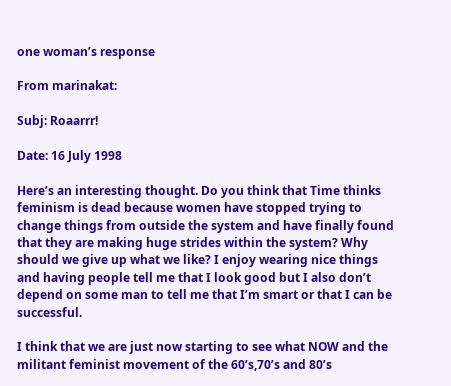one woman’s response

From marinakat:

Subj: Roaarrr!

Date: 16 July 1998

Here’s an interesting thought. Do you think that Time thinks feminism is dead because women have stopped trying to change things from outside the system and have finally found that they are making huge strides within the system? Why should we give up what we like? I enjoy wearing nice things and having people tell me that I look good but I also don’t depend on some man to tell me that I’m smart or that I can be successful.

I think that we are just now starting to see what NOW and the militant feminist movement of the 60’s,70’s and 80’s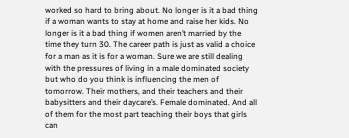worked so hard to bring about. No longer is it a bad thing if a woman wants to stay at home and raise her kids. No longer is it a bad thing if women aren’t married by the time they turn 30. The career path is just as valid a choice for a man as it is for a woman. Sure we are still dealing with the pressures of living in a male dominated society but who do you think is influencing the men of tomorrow. Their mothers, and their teachers and their babysitters and their daycare’s. Female dominated. And all of them for the most part teaching their boys that girls can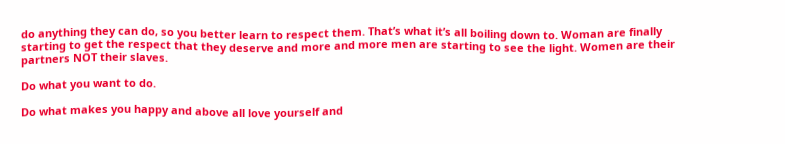do anything they can do, so you better learn to respect them. That’s what it’s all boiling down to. Woman are finally starting to get the respect that they deserve and more and more men are starting to see the light. Women are their partners NOT their slaves.

Do what you want to do.

Do what makes you happy and above all love yourself and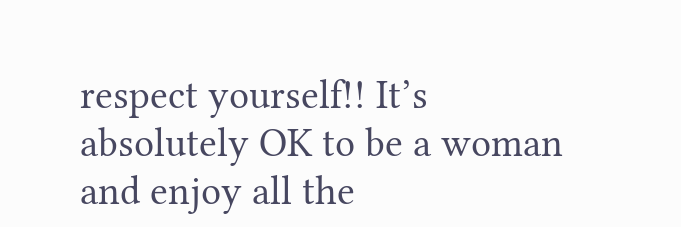respect yourself!! It’s absolutely OK to be a woman and enjoy all the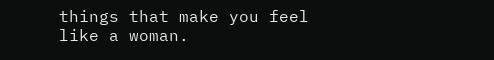things that make you feel like a woman.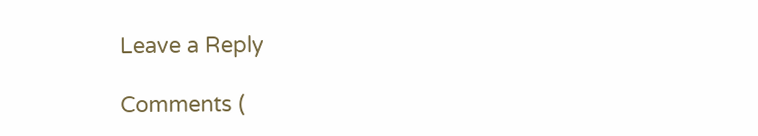Leave a Reply

Comments (